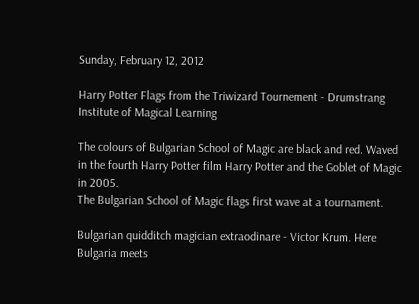Sunday, February 12, 2012

Harry Potter Flags from the Triwizard Tournement - Drumstrang Institute of Magical Learning

The colours of Bulgarian School of Magic are black and red. Waved in the fourth Harry Potter film Harry Potter and the Goblet of Magic in 2005.
The Bulgarian School of Magic flags first wave at a tournament.

Bulgarian quidditch magician extraodinare - Victor Krum. Here Bulgaria meets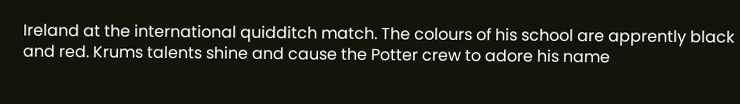Ireland at the international quidditch match. The colours of his school are apprently black and red. Krums talents shine and cause the Potter crew to adore his name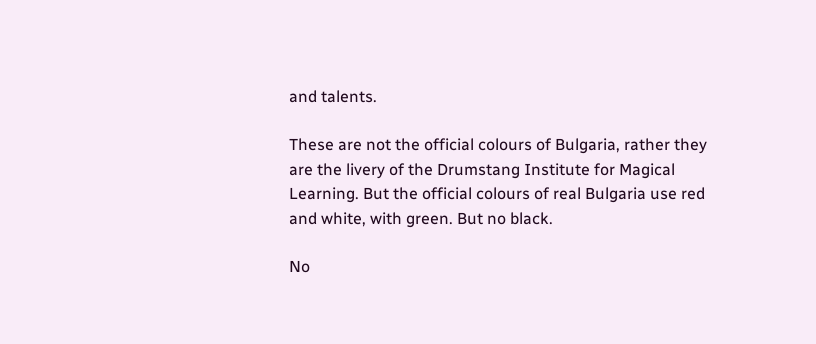and talents.

These are not the official colours of Bulgaria, rather they are the livery of the Drumstang Institute for Magical Learning. But the official colours of real Bulgaria use red and white, with green. But no black.

No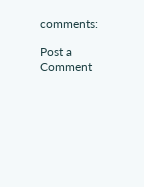comments:

Post a Comment